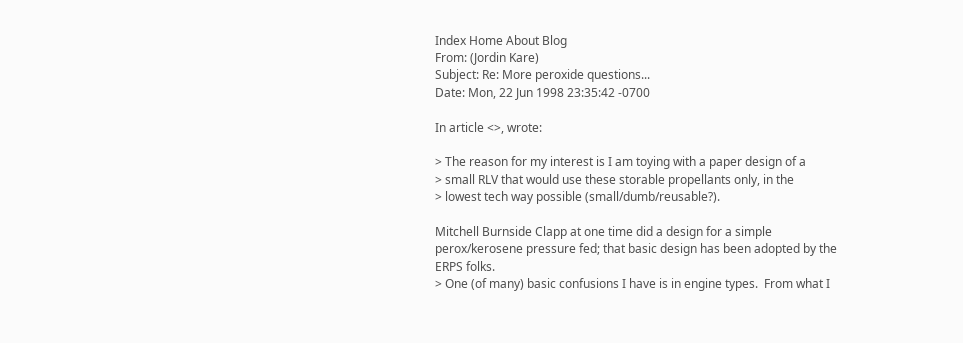Index Home About Blog
From: (Jordin Kare)
Subject: Re: More peroxide questions...
Date: Mon, 22 Jun 1998 23:35:42 -0700

In article <>, wrote:

> The reason for my interest is I am toying with a paper design of a
> small RLV that would use these storable propellants only, in the
> lowest tech way possible (small/dumb/reusable?).

Mitchell Burnside Clapp at one time did a design for a simple
perox/kerosene pressure fed; that basic design has been adopted by the
ERPS folks.
> One (of many) basic confusions I have is in engine types.  From what I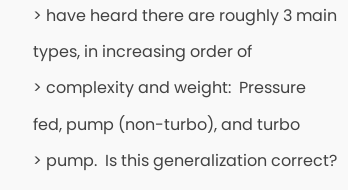> have heard there are roughly 3 main types, in increasing order of
> complexity and weight:  Pressure fed, pump (non-turbo), and turbo
> pump.  Is this generalization correct?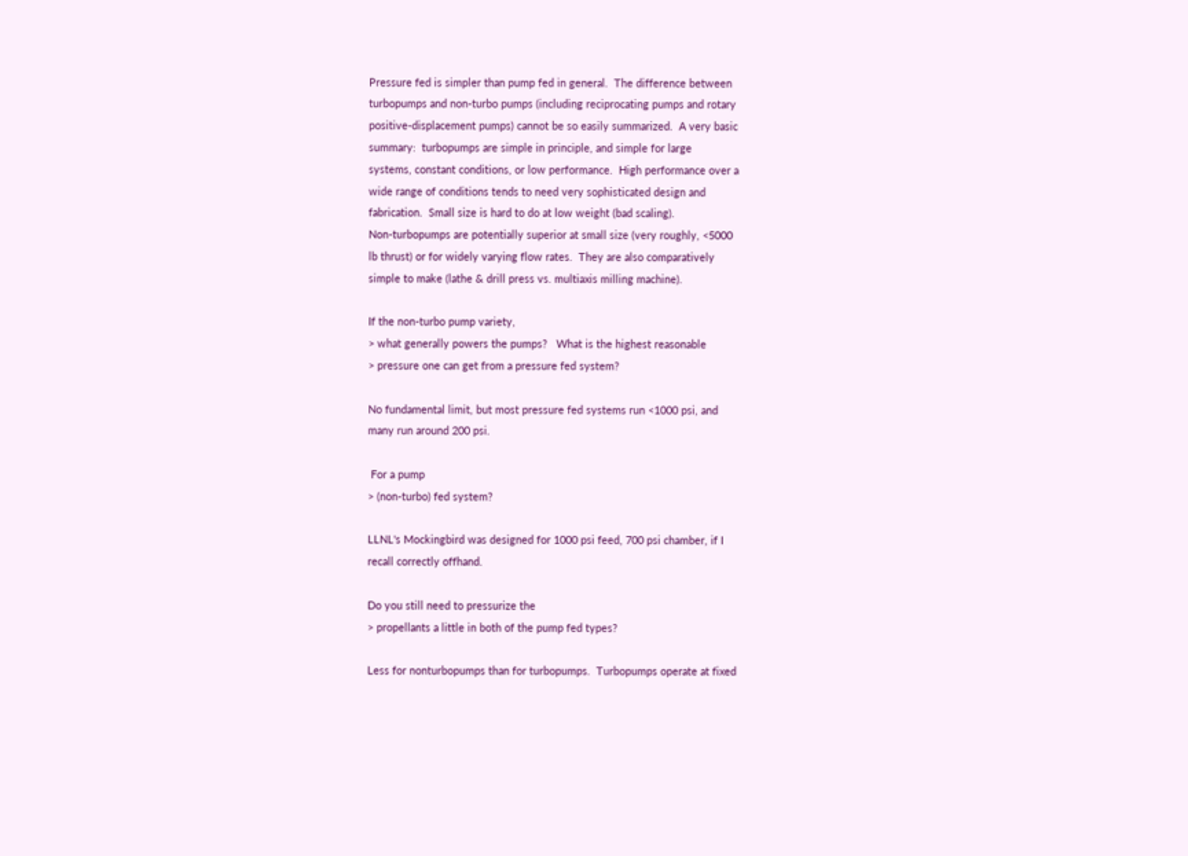Pressure fed is simpler than pump fed in general.  The difference between
turbopumps and non-turbo pumps (including reciprocating pumps and rotary
positive-displacement pumps) cannot be so easily summarized.  A very basic
summary:  turbopumps are simple in principle, and simple for large
systems, constant conditions, or low performance.  High performance over a
wide range of conditions tends to need very sophisticated design and
fabrication.  Small size is hard to do at low weight (bad scaling).
Non-turbopumps are potentially superior at small size (very roughly, <5000
lb thrust) or for widely varying flow rates.  They are also comparatively
simple to make (lathe & drill press vs. multiaxis milling machine).

If the non-turbo pump variety,
> what generally powers the pumps?   What is the highest reasonable
> pressure one can get from a pressure fed system?

No fundamental limit, but most pressure fed systems run <1000 psi, and
many run around 200 psi.

 For a pump
> (non-turbo) fed system?

LLNL's Mockingbird was designed for 1000 psi feed, 700 psi chamber, if I
recall correctly offhand.

Do you still need to pressurize the
> propellants a little in both of the pump fed types?

Less for nonturbopumps than for turbopumps.  Turbopumps operate at fixed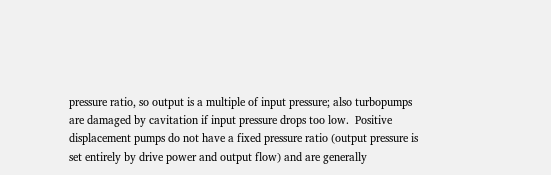pressure ratio, so output is a multiple of input pressure; also turbopumps
are damaged by cavitation if input pressure drops too low.  Positive
displacement pumps do not have a fixed pressure ratio (output pressure is
set entirely by drive power and output flow) and are generally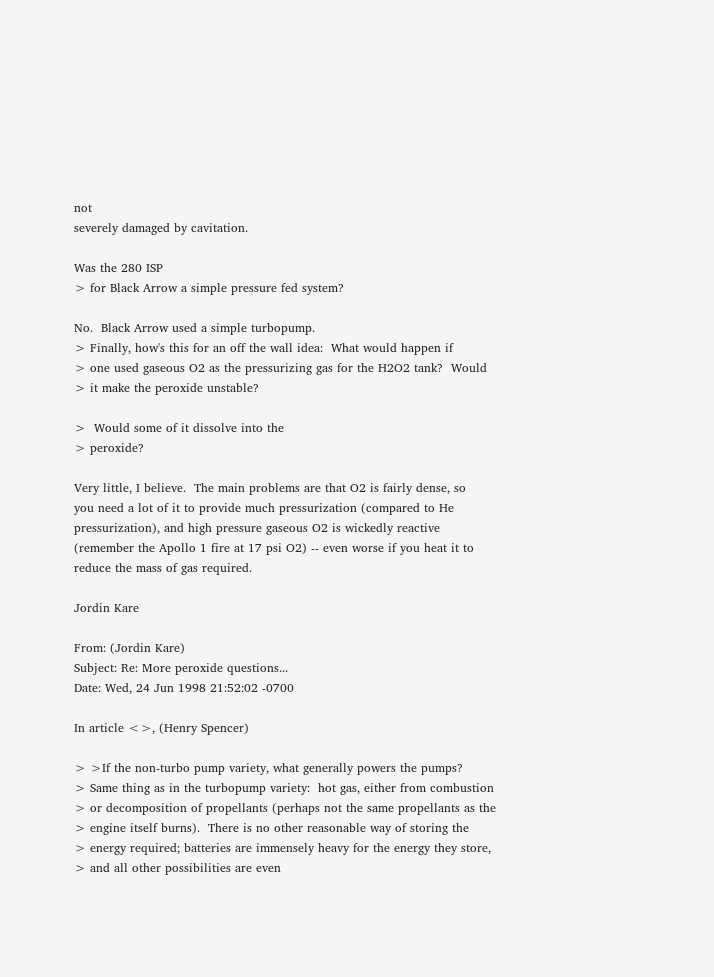not
severely damaged by cavitation.

Was the 280 ISP
> for Black Arrow a simple pressure fed system?

No.  Black Arrow used a simple turbopump.
> Finally, how's this for an off the wall idea:  What would happen if
> one used gaseous O2 as the pressurizing gas for the H2O2 tank?  Would
> it make the peroxide unstable?

>  Would some of it dissolve into the
> peroxide?

Very little, I believe.  The main problems are that O2 is fairly dense, so
you need a lot of it to provide much pressurization (compared to He
pressurization), and high pressure gaseous O2 is wickedly reactive
(remember the Apollo 1 fire at 17 psi O2) -- even worse if you heat it to
reduce the mass of gas required.

Jordin Kare

From: (Jordin Kare)
Subject: Re: More peroxide questions...
Date: Wed, 24 Jun 1998 21:52:02 -0700

In article <>, (Henry Spencer)

> >If the non-turbo pump variety, what generally powers the pumps?
> Same thing as in the turbopump variety:  hot gas, either from combustion
> or decomposition of propellants (perhaps not the same propellants as the
> engine itself burns).  There is no other reasonable way of storing the
> energy required; batteries are immensely heavy for the energy they store,
> and all other possibilities are even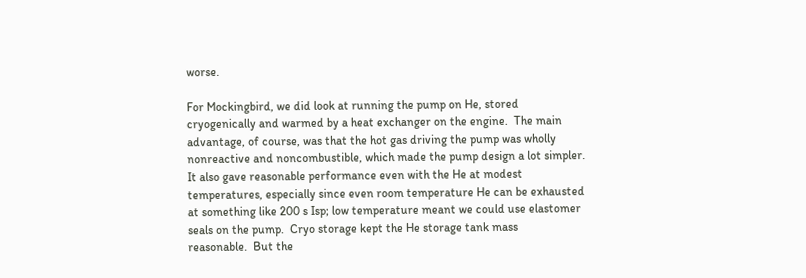worse.

For Mockingbird, we did look at running the pump on He, stored
cryogenically and warmed by a heat exchanger on the engine.  The main
advantage, of course, was that the hot gas driving the pump was wholly
nonreactive and noncombustible, which made the pump design a lot simpler.
It also gave reasonable performance even with the He at modest
temperatures, especially since even room temperature He can be exhausted
at something like 200 s Isp; low temperature meant we could use elastomer
seals on the pump.  Cryo storage kept the He storage tank mass
reasonable.  But the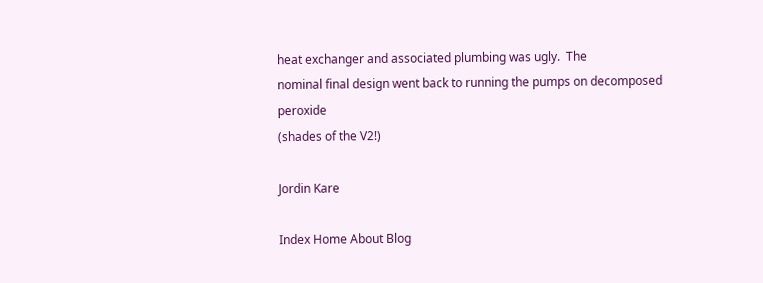heat exchanger and associated plumbing was ugly.  The
nominal final design went back to running the pumps on decomposed peroxide
(shades of the V2!)

Jordin Kare

Index Home About Blog